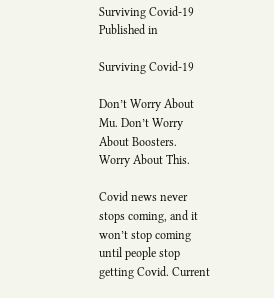Surviving Covid-19
Published in

Surviving Covid-19

Don’t Worry About Mu. Don’t Worry About Boosters. Worry About This.

Covid news never stops coming, and it won’t stop coming until people stop getting Covid. Current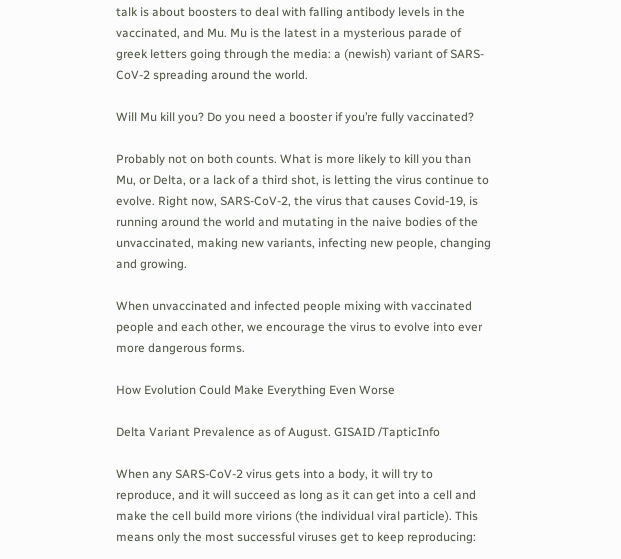talk is about boosters to deal with falling antibody levels in the vaccinated, and Mu. Mu is the latest in a mysterious parade of greek letters going through the media: a (newish) variant of SARS-CoV-2 spreading around the world.

Will Mu kill you? Do you need a booster if you’re fully vaccinated?

Probably not on both counts. What is more likely to kill you than Mu, or Delta, or a lack of a third shot, is letting the virus continue to evolve. Right now, SARS-CoV-2, the virus that causes Covid-19, is running around the world and mutating in the naive bodies of the unvaccinated, making new variants, infecting new people, changing and growing.

When unvaccinated and infected people mixing with vaccinated people and each other, we encourage the virus to evolve into ever more dangerous forms.

How Evolution Could Make Everything Even Worse

Delta Variant Prevalence as of August. GISAID /TapticInfo

When any SARS-CoV-2 virus gets into a body, it will try to reproduce, and it will succeed as long as it can get into a cell and make the cell build more virions (the individual viral particle). This means only the most successful viruses get to keep reproducing: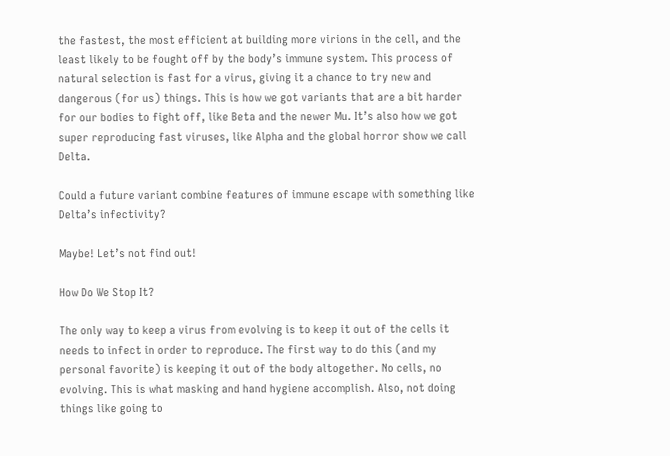the fastest, the most efficient at building more virions in the cell, and the least likely to be fought off by the body’s immune system. This process of natural selection is fast for a virus, giving it a chance to try new and dangerous (for us) things. This is how we got variants that are a bit harder for our bodies to fight off, like Beta and the newer Mu. It’s also how we got super reproducing fast viruses, like Alpha and the global horror show we call Delta.

Could a future variant combine features of immune escape with something like Delta’s infectivity?

Maybe! Let’s not find out!

How Do We Stop It?

The only way to keep a virus from evolving is to keep it out of the cells it needs to infect in order to reproduce. The first way to do this (and my personal favorite) is keeping it out of the body altogether. No cells, no evolving. This is what masking and hand hygiene accomplish. Also, not doing things like going to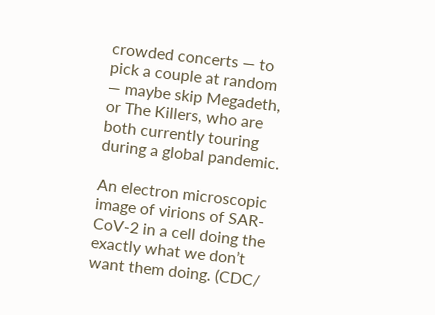crowded concerts — to pick a couple at random — maybe skip Megadeth, or The Killers, who are both currently touring during a global pandemic.

An electron microscopic image of virions of SAR-CoV-2 in a cell doing the exactly what we don’t want them doing. (CDC/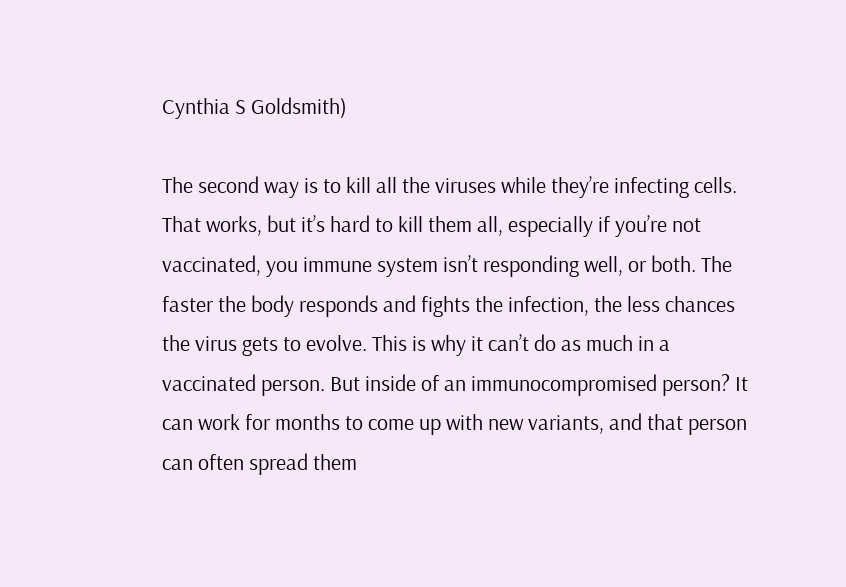Cynthia S Goldsmith)

The second way is to kill all the viruses while they’re infecting cells. That works, but it’s hard to kill them all, especially if you’re not vaccinated, you immune system isn’t responding well, or both. The faster the body responds and fights the infection, the less chances the virus gets to evolve. This is why it can’t do as much in a vaccinated person. But inside of an immunocompromised person? It can work for months to come up with new variants, and that person can often spread them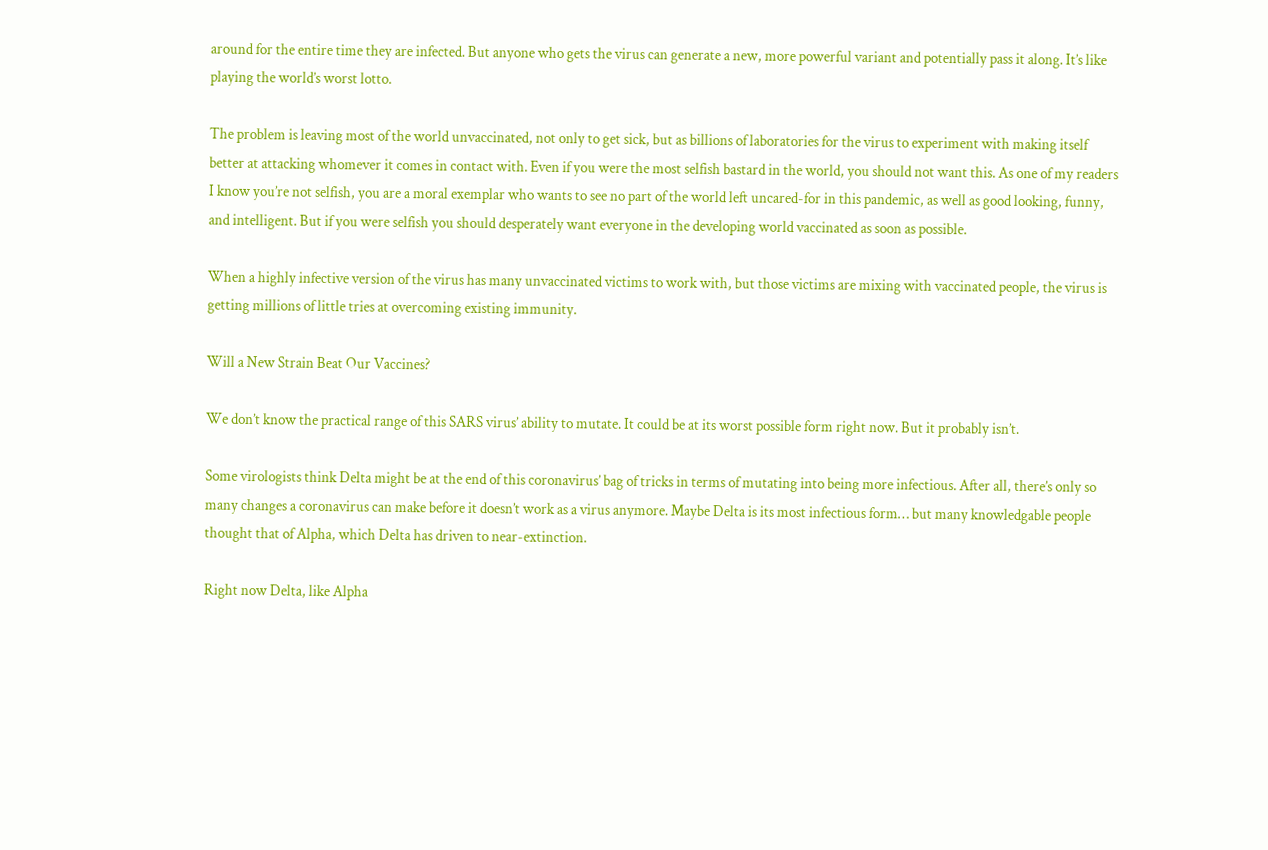around for the entire time they are infected. But anyone who gets the virus can generate a new, more powerful variant and potentially pass it along. It’s like playing the world’s worst lotto.

The problem is leaving most of the world unvaccinated, not only to get sick, but as billions of laboratories for the virus to experiment with making itself better at attacking whomever it comes in contact with. Even if you were the most selfish bastard in the world, you should not want this. As one of my readers I know you’re not selfish, you are a moral exemplar who wants to see no part of the world left uncared-for in this pandemic, as well as good looking, funny, and intelligent. But if you were selfish you should desperately want everyone in the developing world vaccinated as soon as possible.

When a highly infective version of the virus has many unvaccinated victims to work with, but those victims are mixing with vaccinated people, the virus is getting millions of little tries at overcoming existing immunity.

Will a New Strain Beat Our Vaccines?

We don’t know the practical range of this SARS virus’ ability to mutate. It could be at its worst possible form right now. But it probably isn’t.

Some virologists think Delta might be at the end of this coronavirus’ bag of tricks in terms of mutating into being more infectious. After all, there’s only so many changes a coronavirus can make before it doesn’t work as a virus anymore. Maybe Delta is its most infectious form… but many knowledgable people thought that of Alpha, which Delta has driven to near-extinction.

Right now Delta, like Alpha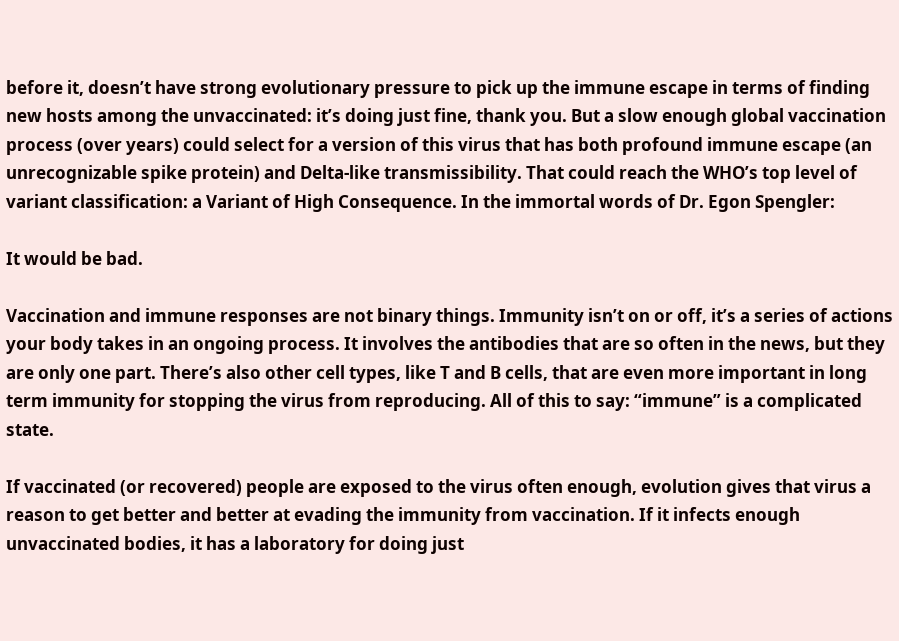before it, doesn’t have strong evolutionary pressure to pick up the immune escape in terms of finding new hosts among the unvaccinated: it’s doing just fine, thank you. But a slow enough global vaccination process (over years) could select for a version of this virus that has both profound immune escape (an unrecognizable spike protein) and Delta-like transmissibility. That could reach the WHO’s top level of variant classification: a Variant of High Consequence. In the immortal words of Dr. Egon Spengler:

It would be bad.

Vaccination and immune responses are not binary things. Immunity isn’t on or off, it’s a series of actions your body takes in an ongoing process. It involves the antibodies that are so often in the news, but they are only one part. There’s also other cell types, like T and B cells, that are even more important in long term immunity for stopping the virus from reproducing. All of this to say: “immune” is a complicated state.

If vaccinated (or recovered) people are exposed to the virus often enough, evolution gives that virus a reason to get better and better at evading the immunity from vaccination. If it infects enough unvaccinated bodies, it has a laboratory for doing just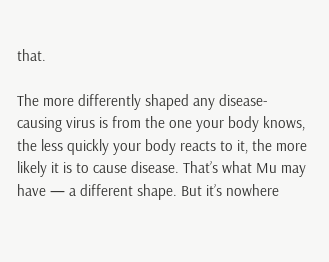that.

The more differently shaped any disease-causing virus is from the one your body knows, the less quickly your body reacts to it, the more likely it is to cause disease. That’s what Mu may have — a different shape. But it’s nowhere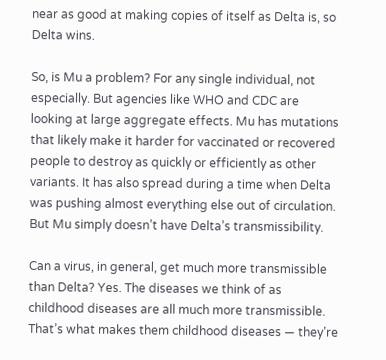near as good at making copies of itself as Delta is, so Delta wins.

So, is Mu a problem? For any single individual, not especially. But agencies like WHO and CDC are looking at large aggregate effects. Mu has mutations that likely make it harder for vaccinated or recovered people to destroy as quickly or efficiently as other variants. It has also spread during a time when Delta was pushing almost everything else out of circulation. But Mu simply doesn’t have Delta’s transmissibility.

Can a virus, in general, get much more transmissible than Delta? Yes. The diseases we think of as childhood diseases are all much more transmissible. That’s what makes them childhood diseases — they’re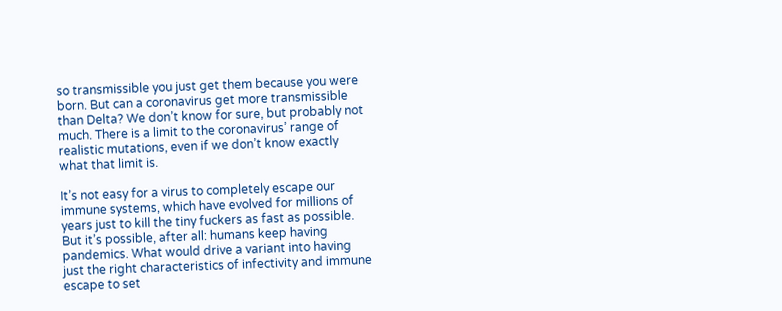so transmissible you just get them because you were born. But can a coronavirus get more transmissible than Delta? We don’t know for sure, but probably not much. There is a limit to the coronavirus’ range of realistic mutations, even if we don’t know exactly what that limit is.

It’s not easy for a virus to completely escape our immune systems, which have evolved for millions of years just to kill the tiny fuckers as fast as possible. But it’s possible, after all: humans keep having pandemics. What would drive a variant into having just the right characteristics of infectivity and immune escape to set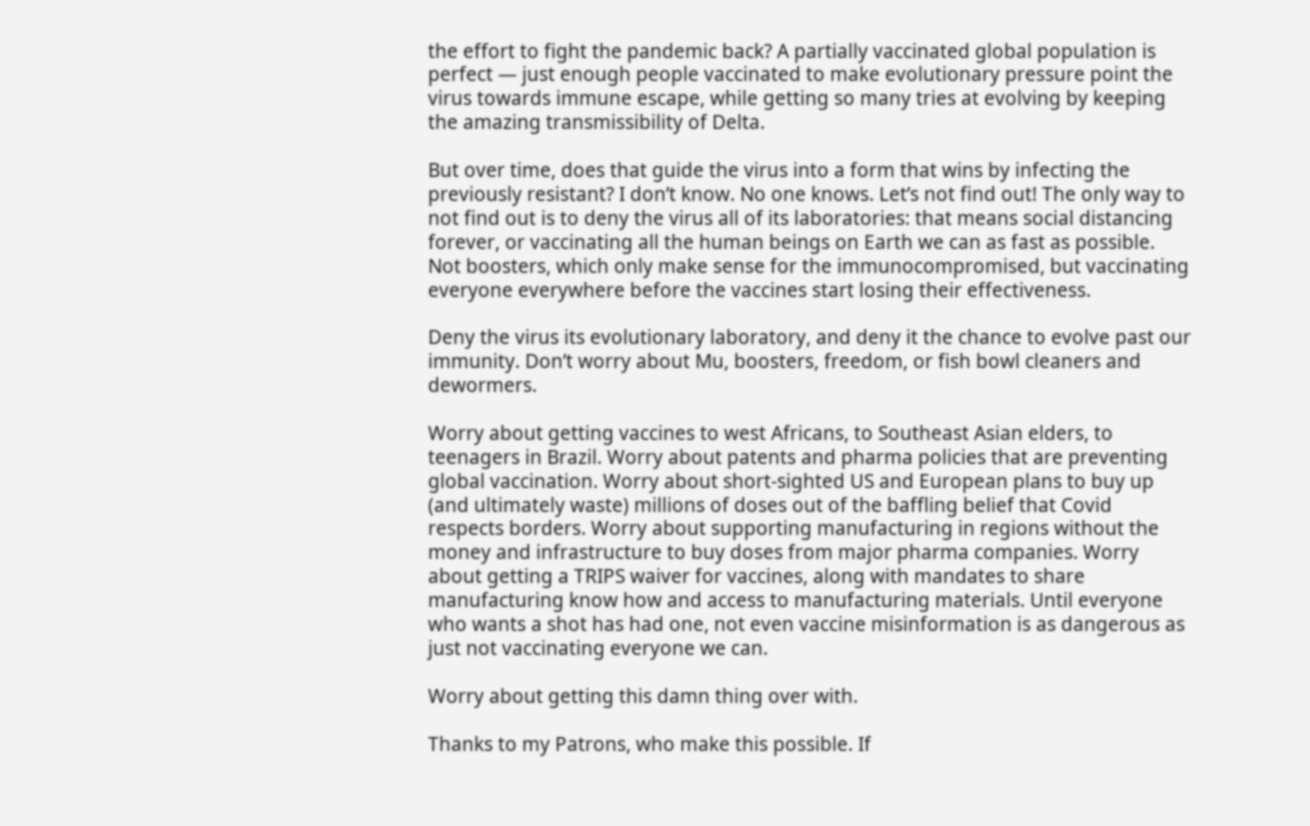the effort to fight the pandemic back? A partially vaccinated global population is perfect — just enough people vaccinated to make evolutionary pressure point the virus towards immune escape, while getting so many tries at evolving by keeping the amazing transmissibility of Delta.

But over time, does that guide the virus into a form that wins by infecting the previously resistant? I don’t know. No one knows. Let’s not find out! The only way to not find out is to deny the virus all of its laboratories: that means social distancing forever, or vaccinating all the human beings on Earth we can as fast as possible. Not boosters, which only make sense for the immunocompromised, but vaccinating everyone everywhere before the vaccines start losing their effectiveness.

Deny the virus its evolutionary laboratory, and deny it the chance to evolve past our immunity. Don’t worry about Mu, boosters, freedom, or fish bowl cleaners and dewormers.

Worry about getting vaccines to west Africans, to Southeast Asian elders, to teenagers in Brazil. Worry about patents and pharma policies that are preventing global vaccination. Worry about short-sighted US and European plans to buy up (and ultimately waste) millions of doses out of the baffling belief that Covid respects borders. Worry about supporting manufacturing in regions without the money and infrastructure to buy doses from major pharma companies. Worry about getting a TRIPS waiver for vaccines, along with mandates to share manufacturing know how and access to manufacturing materials. Until everyone who wants a shot has had one, not even vaccine misinformation is as dangerous as just not vaccinating everyone we can.

Worry about getting this damn thing over with.

Thanks to my Patrons, who make this possible. If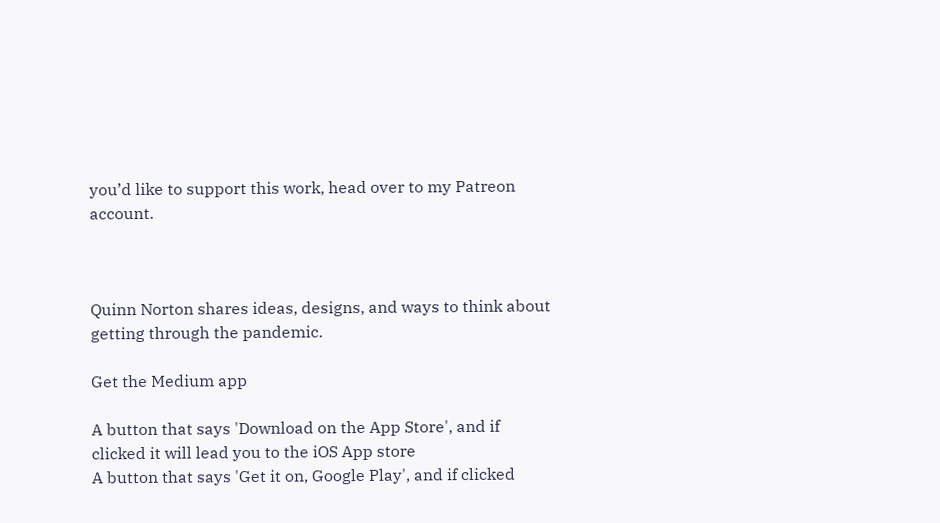you’d like to support this work, head over to my Patreon account.



Quinn Norton shares ideas, designs, and ways to think about getting through the pandemic.

Get the Medium app

A button that says 'Download on the App Store', and if clicked it will lead you to the iOS App store
A button that says 'Get it on, Google Play', and if clicked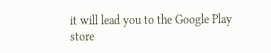it will lead you to the Google Play store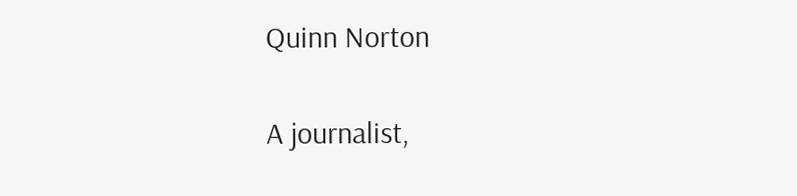Quinn Norton

A journalist,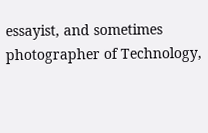essayist, and sometimes photographer of Technology,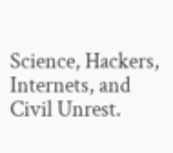Science, Hackers, Internets, and Civil Unrest.